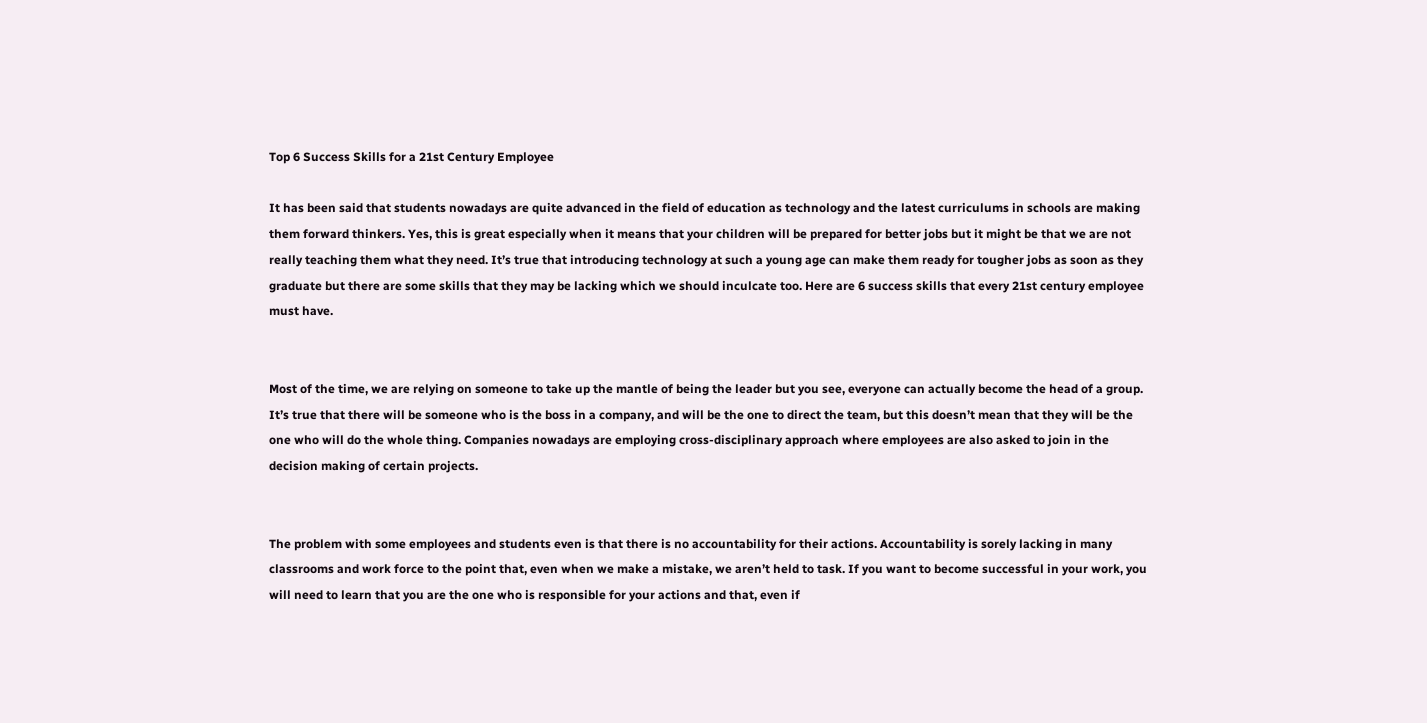Top 6 Success Skills for a 21st Century Employee

It has been said that students nowadays are quite advanced in the field of education as technology and the latest curriculums in schools are making them forward thinkers. Yes, this is great especially when it means that your children will be prepared for better jobs but it might be that we are not really teaching them what they need. It’s true that introducing technology at such a young age can make them ready for tougher jobs as soon as they graduate but there are some skills that they may be lacking which we should inculcate too. Here are 6 success skills that every 21st century employee must have.


Most of the time, we are relying on someone to take up the mantle of being the leader but you see, everyone can actually become the head of a group. It’s true that there will be someone who is the boss in a company, and will be the one to direct the team, but this doesn’t mean that they will be the one who will do the whole thing. Companies nowadays are employing cross-disciplinary approach where employees are also asked to join in the decision making of certain projects.


The problem with some employees and students even is that there is no accountability for their actions. Accountability is sorely lacking in many classrooms and work force to the point that, even when we make a mistake, we aren’t held to task. If you want to become successful in your work, you will need to learn that you are the one who is responsible for your actions and that, even if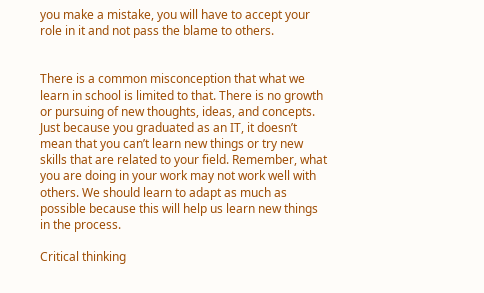you make a mistake, you will have to accept your role in it and not pass the blame to others.


There is a common misconception that what we learn in school is limited to that. There is no growth or pursuing of new thoughts, ideas, and concepts. Just because you graduated as an IT, it doesn’t mean that you can’t learn new things or try new skills that are related to your field. Remember, what you are doing in your work may not work well with others. We should learn to adapt as much as possible because this will help us learn new things in the process.

Critical thinking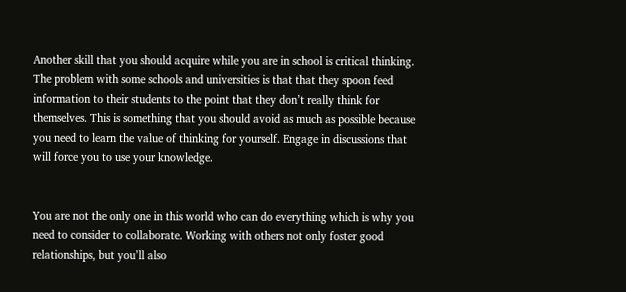Another skill that you should acquire while you are in school is critical thinking. The problem with some schools and universities is that that they spoon feed information to their students to the point that they don’t really think for themselves. This is something that you should avoid as much as possible because you need to learn the value of thinking for yourself. Engage in discussions that will force you to use your knowledge.


You are not the only one in this world who can do everything which is why you need to consider to collaborate. Working with others not only foster good relationships, but you’ll also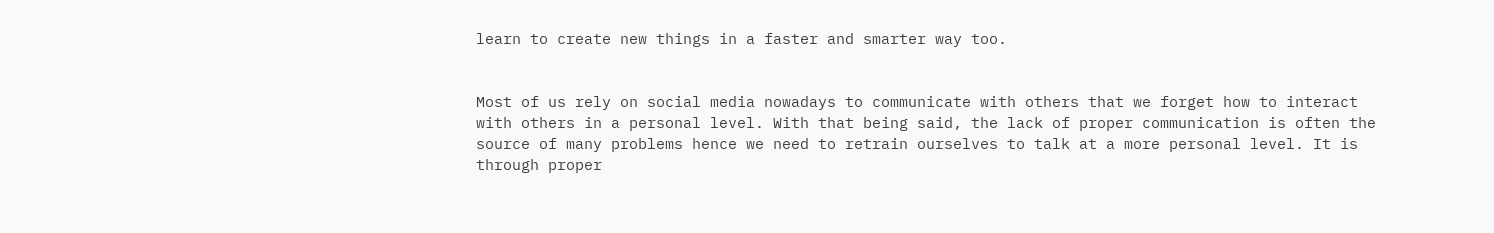learn to create new things in a faster and smarter way too.


Most of us rely on social media nowadays to communicate with others that we forget how to interact with others in a personal level. With that being said, the lack of proper communication is often the source of many problems hence we need to retrain ourselves to talk at a more personal level. It is through proper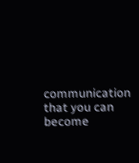communication that you can become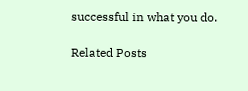successful in what you do.

Related Posts